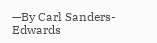—By Carl Sanders-Edwards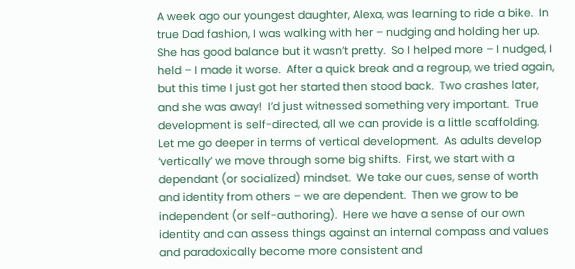A week ago our youngest daughter, Alexa, was learning to ride a bike.  In true Dad fashion, I was walking with her – nudging and holding her up.  She has good balance but it wasn’t pretty.  So I helped more – I nudged, I held – I made it worse.  After a quick break and a regroup, we tried again, but this time I just got her started then stood back.  Two crashes later, and she was away!  I’d just witnessed something very important.  True development is self-directed, all we can provide is a little scaffolding.
Let me go deeper in terms of vertical development.  As adults develop ‘vertically’ we move through some big shifts.  First, we start with a dependant (or socialized) mindset.  We take our cues, sense of worth and identity from others – we are dependent.  Then we grow to be independent (or self-authoring).  Here we have a sense of our own identity and can assess things against an internal compass and values and paradoxically become more consistent and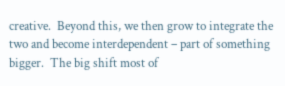creative.  Beyond this, we then grow to integrate the two and become interdependent – part of something bigger.  The big shift most of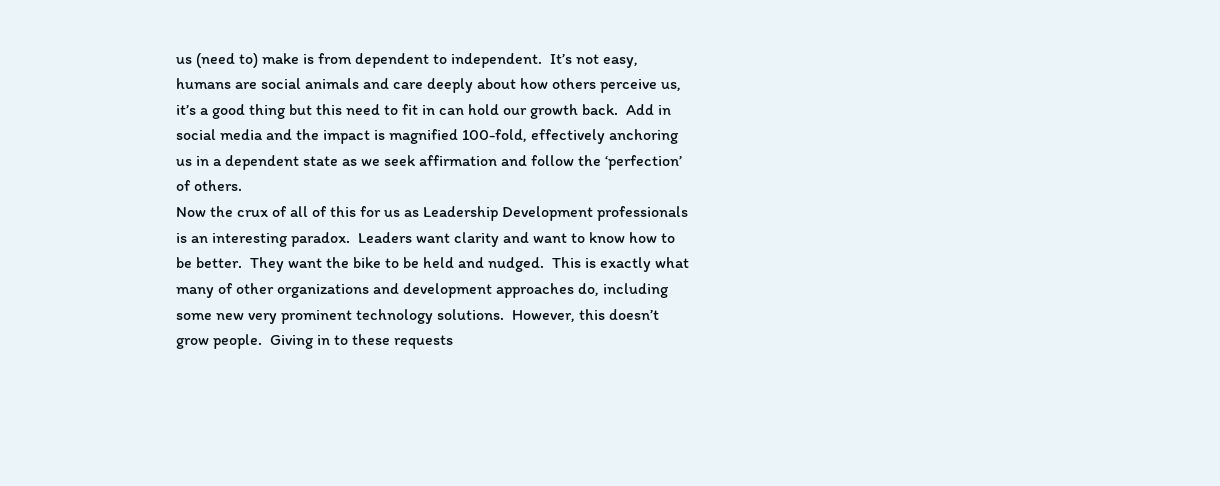us (need to) make is from dependent to independent.  It’s not easy, humans are social animals and care deeply about how others perceive us, it’s a good thing but this need to fit in can hold our growth back.  Add in social media and the impact is magnified 100-fold, effectively anchoring us in a dependent state as we seek affirmation and follow the ‘perfection’ of others.
Now the crux of all of this for us as Leadership Development professionals is an interesting paradox.  Leaders want clarity and want to know how to be better.  They want the bike to be held and nudged.  This is exactly what many of other organizations and development approaches do, including some new very prominent technology solutions.  However, this doesn’t grow people.  Giving in to these requests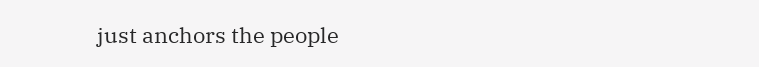just anchors the people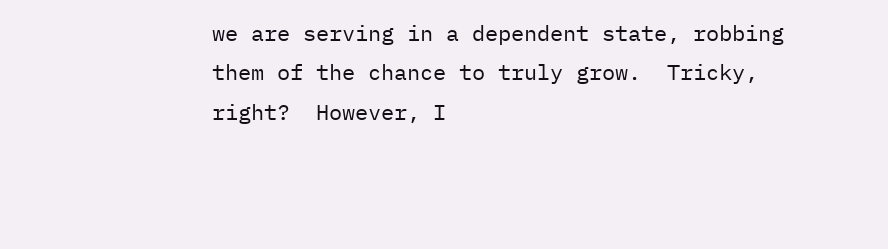we are serving in a dependent state, robbing them of the chance to truly grow.  Tricky, right?  However, I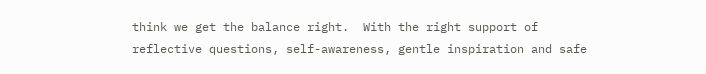think we get the balance right.  With the right support of reflective questions, self-awareness, gentle inspiration and safe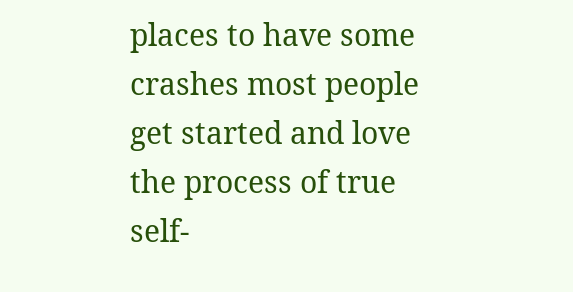places to have some crashes most people get started and love the process of true self-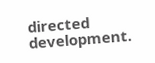directed development.